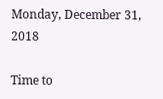Monday, December 31, 2018

Time to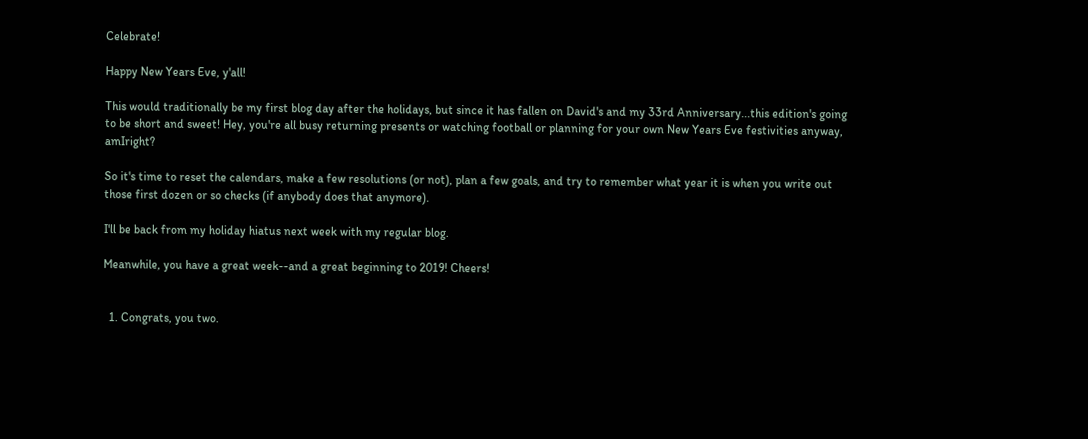Celebrate!

Happy New Years Eve, y'all!

This would traditionally be my first blog day after the holidays, but since it has fallen on David's and my 33rd Anniversary...this edition's going to be short and sweet! Hey, you're all busy returning presents or watching football or planning for your own New Years Eve festivities anyway, amIright?

So it's time to reset the calendars, make a few resolutions (or not), plan a few goals, and try to remember what year it is when you write out those first dozen or so checks (if anybody does that anymore).

I'll be back from my holiday hiatus next week with my regular blog.

Meanwhile, you have a great week--and a great beginning to 2019! Cheers!


  1. Congrats, you two.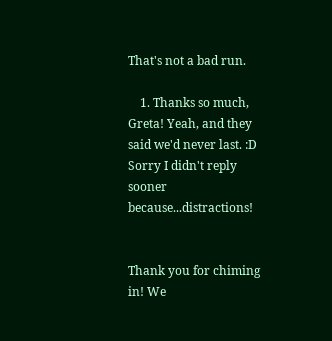That's not a bad run.

    1. Thanks so much, Greta! Yeah, and they said we'd never last. :D Sorry I didn't reply sooner because...distractions!


Thank you for chiming in! We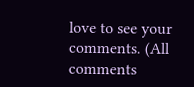love to see your comments. (All comments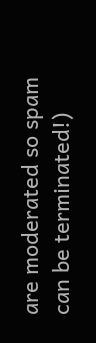are moderated so spam can be terminated!)